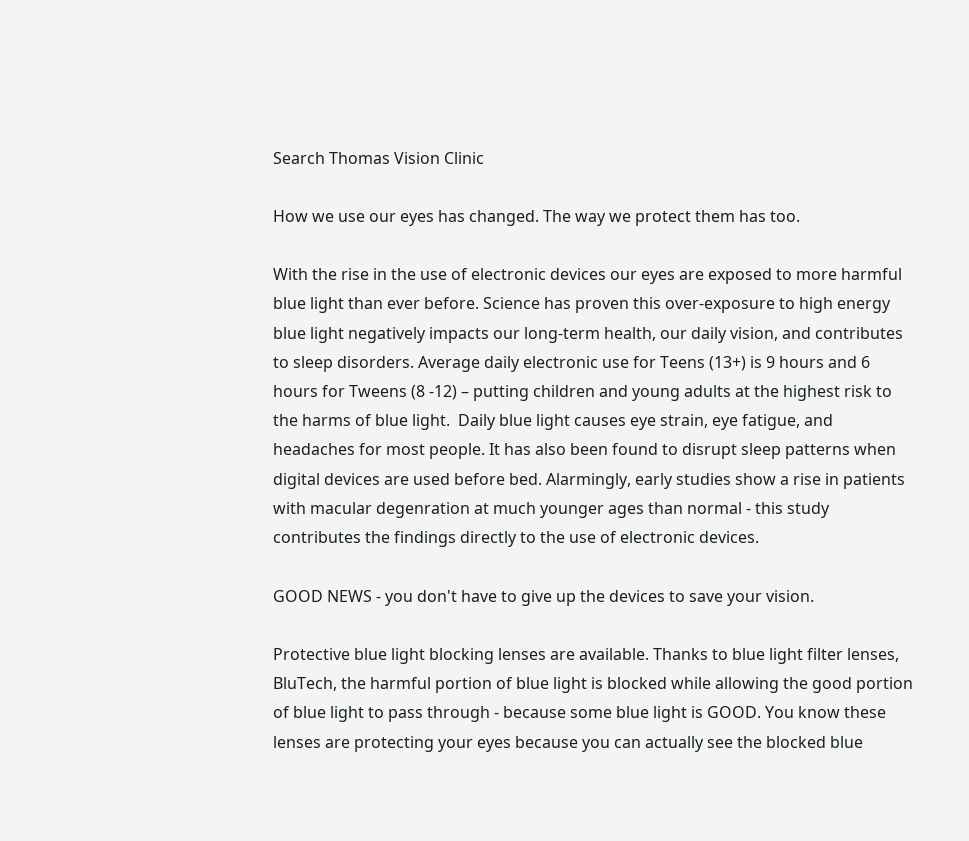Search Thomas Vision Clinic

How we use our eyes has changed. The way we protect them has too.

With the rise in the use of electronic devices our eyes are exposed to more harmful blue light than ever before. Science has proven this over-exposure to high energy blue light negatively impacts our long-term health, our daily vision, and contributes to sleep disorders. Average daily electronic use for Teens (13+) is 9 hours and 6 hours for Tweens (8 -12) – putting children and young adults at the highest risk to the harms of blue light.  Daily blue light causes eye strain, eye fatigue, and headaches for most people. It has also been found to disrupt sleep patterns when digital devices are used before bed. Alarmingly, early studies show a rise in patients with macular degenration at much younger ages than normal - this study contributes the findings directly to the use of electronic devices.

GOOD NEWS - you don't have to give up the devices to save your vision.

Protective blue light blocking lenses are available. Thanks to blue light filter lenses, BluTech, the harmful portion of blue light is blocked while allowing the good portion of blue light to pass through - because some blue light is GOOD. You know these lenses are protecting your eyes because you can actually see the blocked blue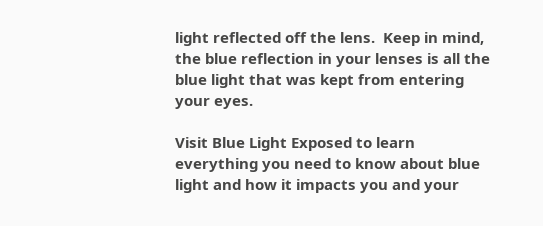light reflected off the lens.  Keep in mind, the blue reflection in your lenses is all the blue light that was kept from entering your eyes.

Visit Blue Light Exposed to learn everything you need to know about blue light and how it impacts you and your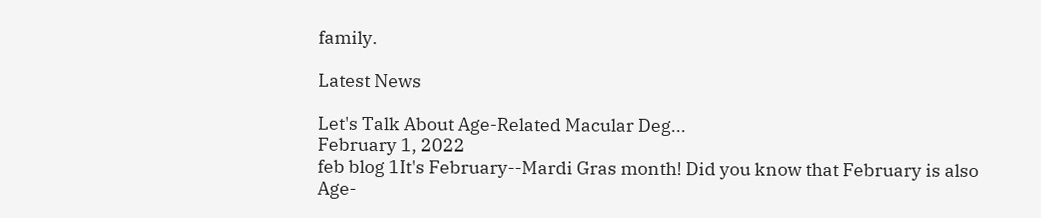family.

Latest News

Let's Talk About Age-Related Macular Deg...
February 1, 2022
feb blog 1It's February--Mardi Gras month! Did you know that February is also Age-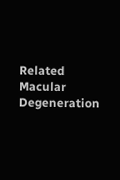Related Macular Degeneration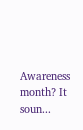Awareness month? It soun...